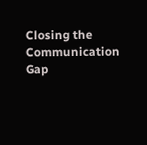Closing the Communication Gap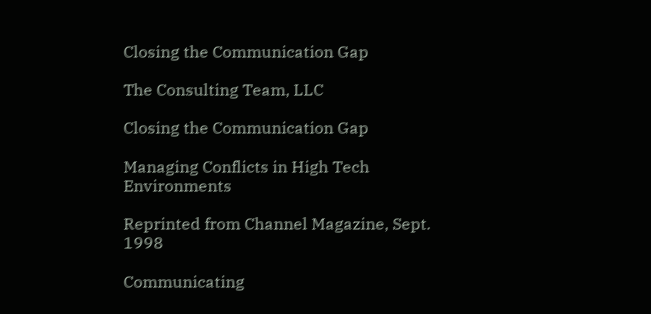Closing the Communication Gap

The Consulting Team, LLC

Closing the Communication Gap

Managing Conflicts in High Tech Environments

Reprinted from Channel Magazine, Sept. 1998

Communicating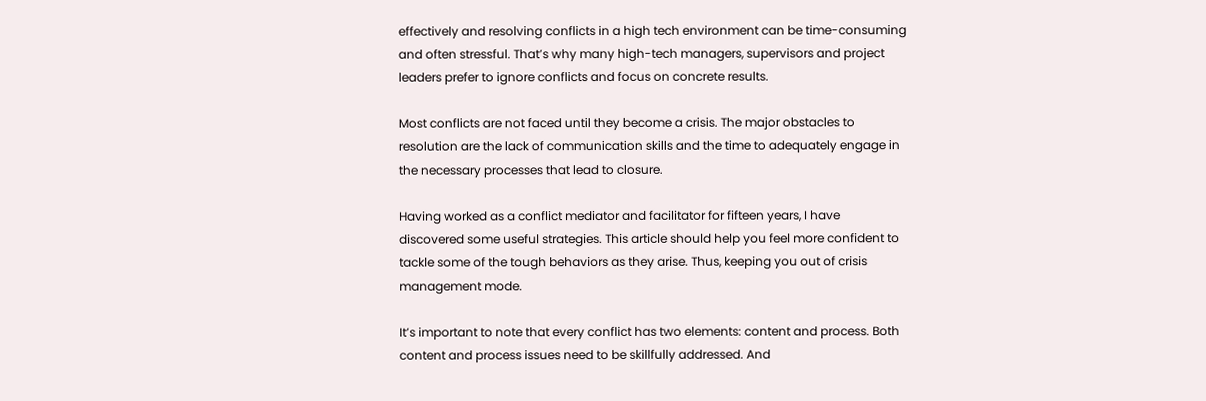effectively and resolving conflicts in a high tech environment can be time-consuming and often stressful. That’s why many high-tech managers, supervisors and project leaders prefer to ignore conflicts and focus on concrete results.

Most conflicts are not faced until they become a crisis. The major obstacles to resolution are the lack of communication skills and the time to adequately engage in the necessary processes that lead to closure.

Having worked as a conflict mediator and facilitator for fifteen years, I have discovered some useful strategies. This article should help you feel more confident to tackle some of the tough behaviors as they arise. Thus, keeping you out of crisis management mode.

It’s important to note that every conflict has two elements: content and process. Both content and process issues need to be skillfully addressed. And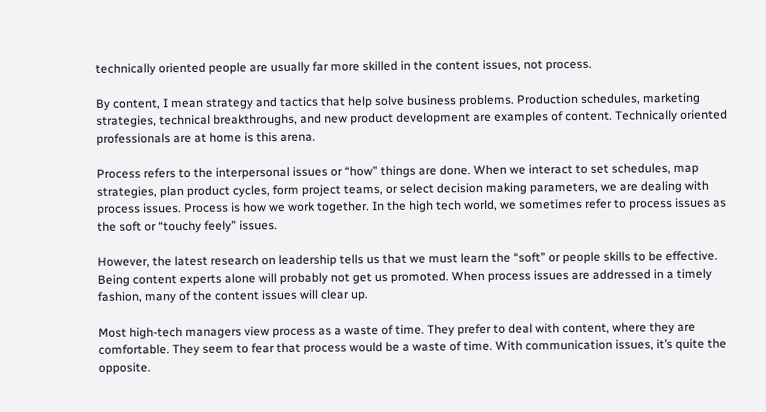technically oriented people are usually far more skilled in the content issues, not process.

By content, I mean strategy and tactics that help solve business problems. Production schedules, marketing strategies, technical breakthroughs, and new product development are examples of content. Technically oriented professionals are at home is this arena.

Process refers to the interpersonal issues or “how” things are done. When we interact to set schedules, map strategies, plan product cycles, form project teams, or select decision making parameters, we are dealing with process issues. Process is how we work together. In the high tech world, we sometimes refer to process issues as the soft or “touchy feely” issues.

However, the latest research on leadership tells us that we must learn the “soft” or people skills to be effective. Being content experts alone will probably not get us promoted. When process issues are addressed in a timely fashion, many of the content issues will clear up.

Most high-tech managers view process as a waste of time. They prefer to deal with content, where they are comfortable. They seem to fear that process would be a waste of time. With communication issues, it’s quite the opposite.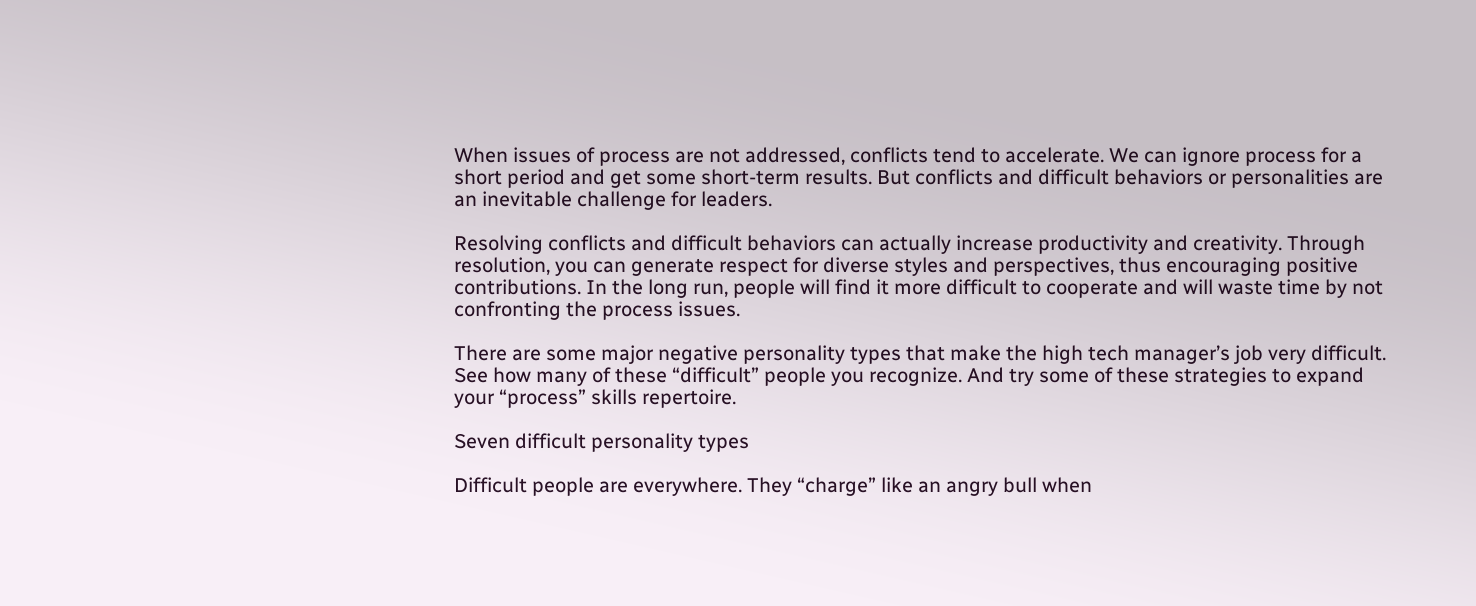When issues of process are not addressed, conflicts tend to accelerate. We can ignore process for a short period and get some short-term results. But conflicts and difficult behaviors or personalities are an inevitable challenge for leaders.

Resolving conflicts and difficult behaviors can actually increase productivity and creativity. Through resolution, you can generate respect for diverse styles and perspectives, thus encouraging positive contributions. In the long run, people will find it more difficult to cooperate and will waste time by not confronting the process issues.

There are some major negative personality types that make the high tech manager’s job very difficult. See how many of these “difficult” people you recognize. And try some of these strategies to expand your “process” skills repertoire.

Seven difficult personality types

Difficult people are everywhere. They “charge” like an angry bull when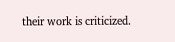their work is criticized.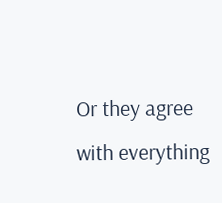Or they agree with everything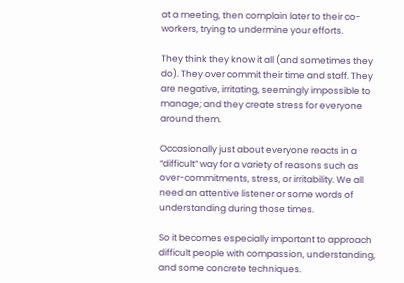at a meeting, then complain later to their co-workers, trying to undermine your efforts.

They think they know it all (and sometimes they do). They over commit their time and staff. They are negative, irritating, seemingly impossible to manage; and they create stress for everyone around them.

Occasionally just about everyone reacts in a “difficult” way for a variety of reasons such as over-commitments, stress, or irritability. We all need an attentive listener or some words of understanding during those times.

So it becomes especially important to approach difficult people with compassion, understanding, and some concrete techniques.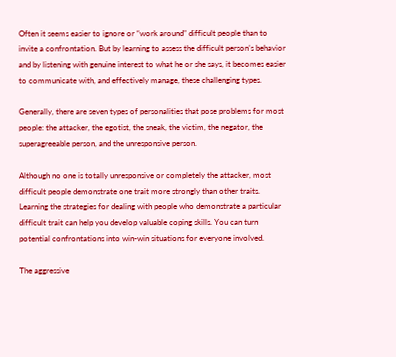Often it seems easier to ignore or “work around” difficult people than to invite a confrontation. But by learning to assess the difficult person’s behavior and by listening with genuine interest to what he or she says, it becomes easier to communicate with, and effectively manage, these challenging types.

Generally, there are seven types of personalities that pose problems for most people: the attacker, the egotist, the sneak, the victim, the negator, the superagreeable person, and the unresponsive person.

Although no one is totally unresponsive or completely the attacker, most difficult people demonstrate one trait more strongly than other traits. Learning the strategies for dealing with people who demonstrate a particular difficult trait can help you develop valuable coping skills. You can turn potential confrontations into win-win situations for everyone involved.

The aggressive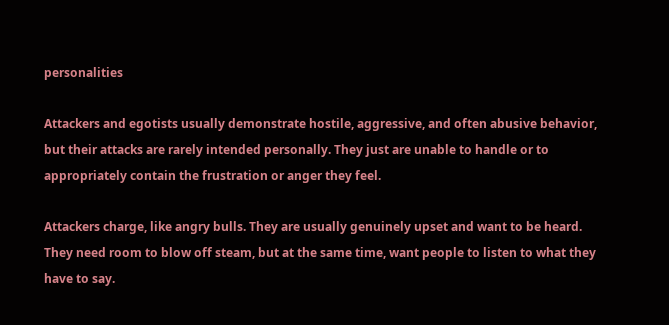personalities

Attackers and egotists usually demonstrate hostile, aggressive, and often abusive behavior, but their attacks are rarely intended personally. They just are unable to handle or to appropriately contain the frustration or anger they feel.

Attackers charge, like angry bulls. They are usually genuinely upset and want to be heard. They need room to blow off steam, but at the same time, want people to listen to what they have to say.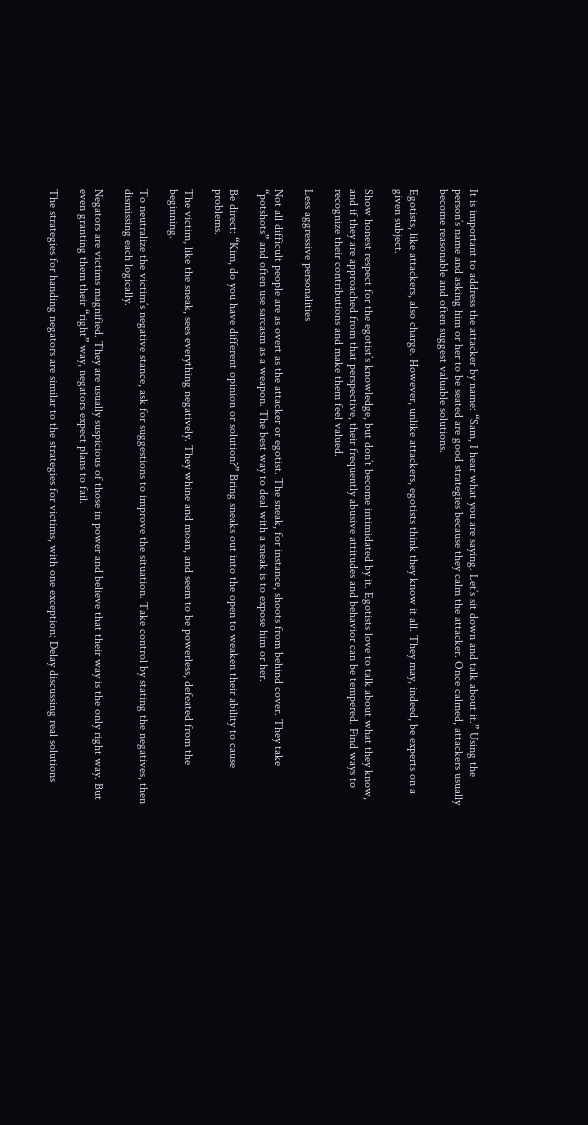It is important to address the attacker by name: “Sam, I hear what you are saying. Let’s sit down and talk about it.” Using the person’s name and asking him or her to be seated are good strategies because they calm the attacker. Once calmed, attackers usually become reasonable and often suggest valuable solutions.

Egotists, like attackers, also charge. However, unlike attackers, egotists think they know it all. They may, indeed, be experts on a given subject.

Show honest respect for the egotist’s knowledge, but don’t become intimidated by it. Egotists love to talk about what they know, and if they are approached from that perspective, their frequently abusive attitudes and behavior can be tempered. Find ways to recognize their contributions and make them feel valued.

Less aggressive personalities

Not all difficult people are as overt as the attacker or egotist. The sneak, for instance, shoots from behind cover. They take “potshots” and often use sarcasm as a weapon. The best way to deal with a sneak is to expose him or her.

Be direct: “Kim, do you have different opinion or solution?” Bring sneaks out into the open to weaken their ability to cause problems.

The victim, like the sneak, sees everything negatively. They whine and moan, and seem to be powerless, defeated from the beginning.

To neutralize the victim’s negative stance, ask for suggestions to improve the situation. Take control by stating the negatives, then dismissing each logically.

Negators are victims magnified. They are usually suspicious of those in power and believe that their way is the only right way. But even granting them their “right” way, negators expect plans to fail.

The strategies for handing negators are similar to the strategies for victims, with one exception: Delay discussing real solutions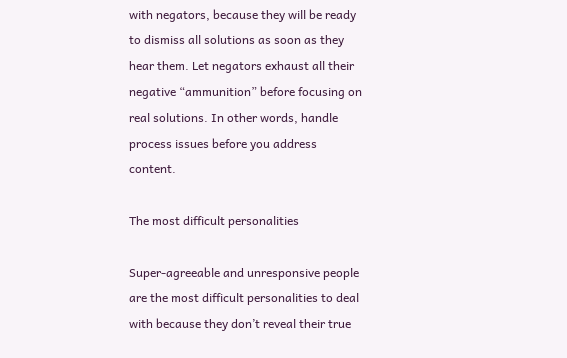with negators, because they will be ready to dismiss all solutions as soon as they hear them. Let negators exhaust all their negative “ammunition” before focusing on real solutions. In other words, handle process issues before you address content.

The most difficult personalities

Super-agreeable and unresponsive people are the most difficult personalities to deal with because they don’t reveal their true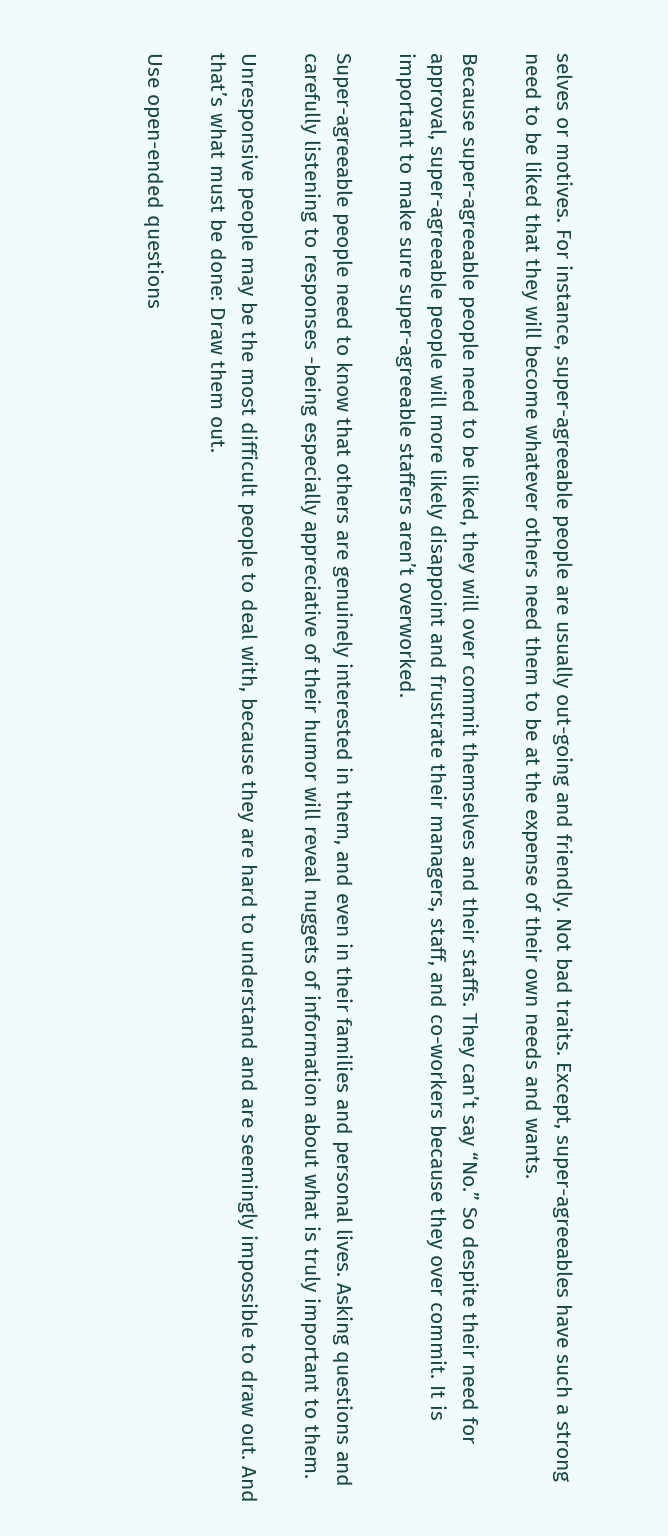selves or motives. For instance, super-agreeable people are usually out-going and friendly. Not bad traits. Except, super-agreeables have such a strong need to be liked that they will become whatever others need them to be at the expense of their own needs and wants.

Because super-agreeable people need to be liked, they will over commit themselves and their staffs. They can’t say “No.” So despite their need for approval, super-agreeable people will more likely disappoint and frustrate their managers, staff, and co-workers because they over commit. It is important to make sure super-agreeable staffers aren’t overworked.

Super-agreeable people need to know that others are genuinely interested in them, and even in their families and personal lives. Asking questions and carefully listening to responses -being especially appreciative of their humor will reveal nuggets of information about what is truly important to them.

Unresponsive people may be the most difficult people to deal with, because they are hard to understand and are seemingly impossible to draw out. And that’s what must be done: Draw them out.

Use open-ended questions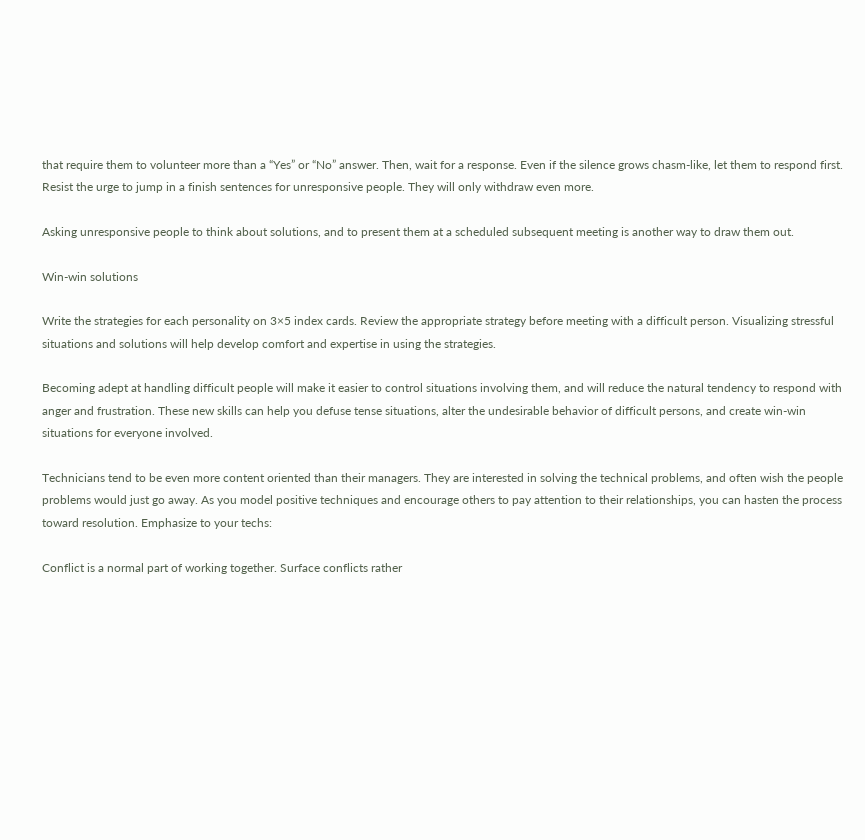that require them to volunteer more than a “Yes” or “No” answer. Then, wait for a response. Even if the silence grows chasm-like, let them to respond first. Resist the urge to jump in a finish sentences for unresponsive people. They will only withdraw even more.

Asking unresponsive people to think about solutions, and to present them at a scheduled subsequent meeting is another way to draw them out.

Win-win solutions

Write the strategies for each personality on 3×5 index cards. Review the appropriate strategy before meeting with a difficult person. Visualizing stressful situations and solutions will help develop comfort and expertise in using the strategies.

Becoming adept at handling difficult people will make it easier to control situations involving them, and will reduce the natural tendency to respond with anger and frustration. These new skills can help you defuse tense situations, alter the undesirable behavior of difficult persons, and create win-win situations for everyone involved.

Technicians tend to be even more content oriented than their managers. They are interested in solving the technical problems, and often wish the people problems would just go away. As you model positive techniques and encourage others to pay attention to their relationships, you can hasten the process toward resolution. Emphasize to your techs:

Conflict is a normal part of working together. Surface conflicts rather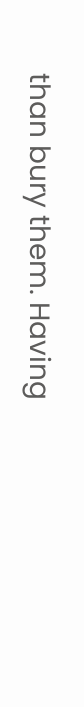than bury them. Having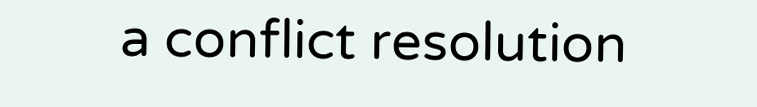a conflict resolution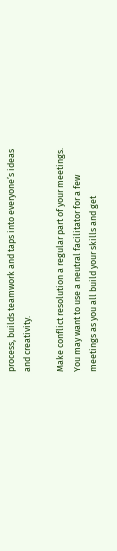process, builds teamwork and taps into everyone’s ideas and creativity.

Make conflict resolution a regular part of your meetings. You may want to use a neutral facilitator for a few meetings as you all build your skills and get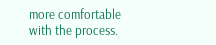more comfortable with the process.